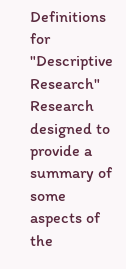Definitions for "Descriptive Research"
Research designed to provide a summary of some aspects of the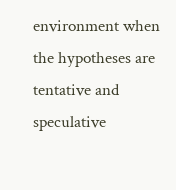environment when the hypotheses are tentative and speculative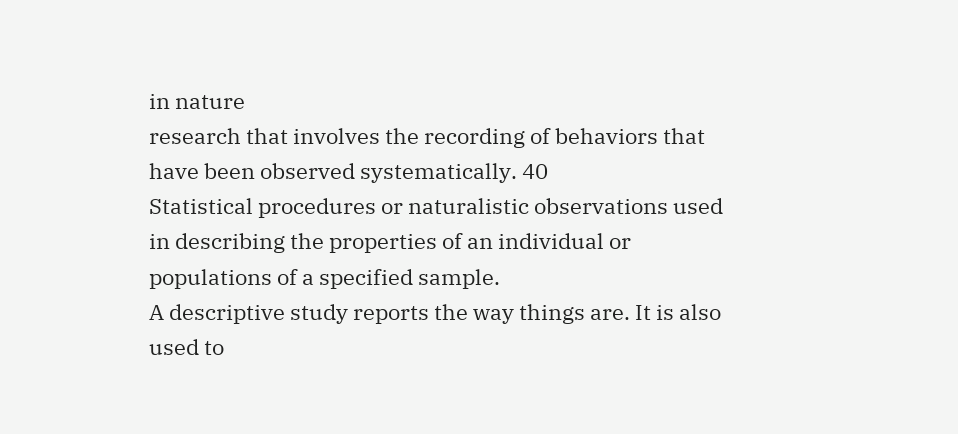in nature
research that involves the recording of behaviors that have been observed systematically. 40
Statistical procedures or naturalistic observations used in describing the properties of an individual or populations of a specified sample.
A descriptive study reports the way things are. It is also used to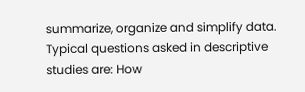summarize, organize and simplify data. Typical questions asked in descriptive studies are: How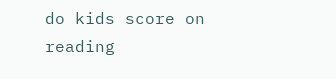do kids score on reading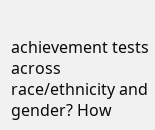achievement tests across race/ethnicity and gender? How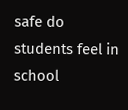safe do students feel in school